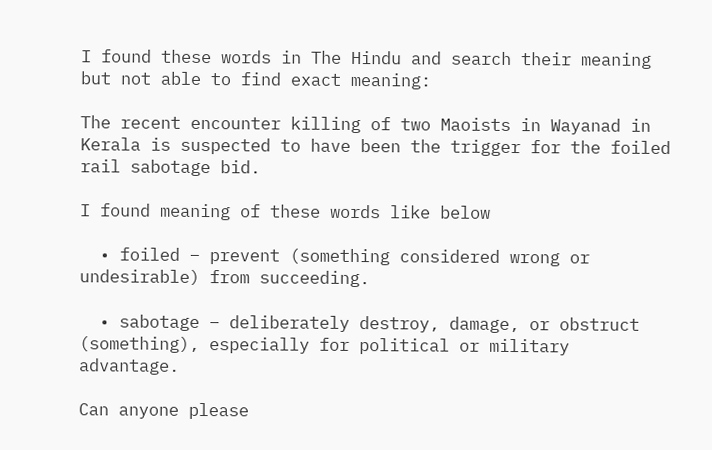I found these words in The Hindu and search their meaning but not able to find exact meaning:

The recent encounter killing of two Maoists in Wayanad in Kerala is suspected to have been the trigger for the foiled rail sabotage bid.

I found meaning of these words like below

  • foiled – prevent (something considered wrong or undesirable) from succeeding.

  • sabotage – deliberately destroy, damage, or obstruct (something), especially for political or military advantage.

Can anyone please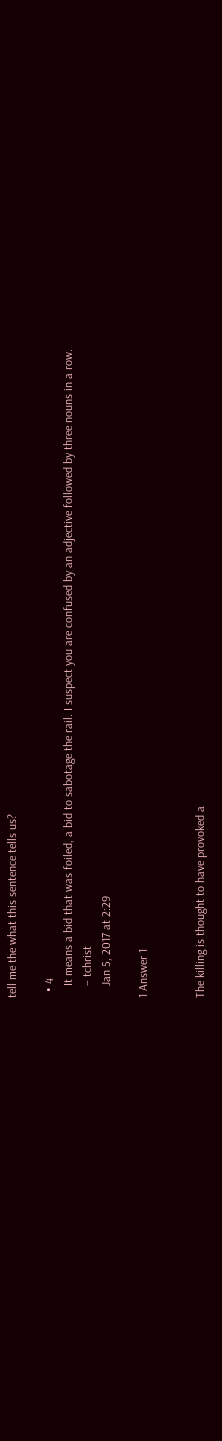tell me the what this sentence tells us?

  • 4
    It means a bid that was foiled, a bid to sabotage the rail. I suspect you are confused by an adjective followed by three nouns in a row.
    – tchrist
    Jan 5, 2017 at 2:29

1 Answer 1


The killing is thought to have provoked a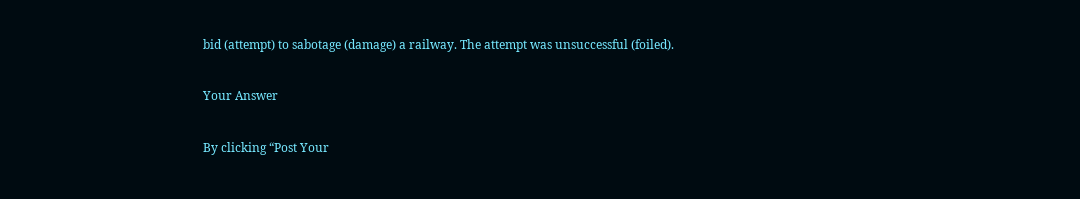bid (attempt) to sabotage (damage) a railway. The attempt was unsuccessful (foiled).

Your Answer

By clicking “Post Your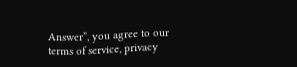Answer”, you agree to our terms of service, privacy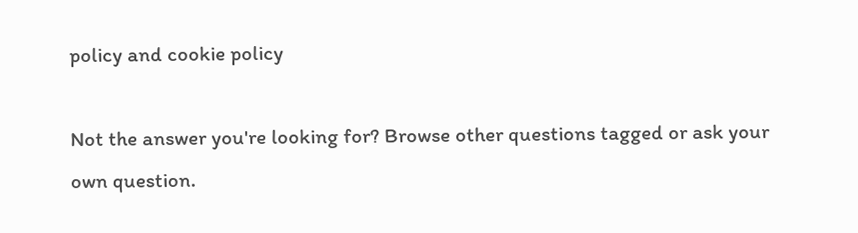policy and cookie policy

Not the answer you're looking for? Browse other questions tagged or ask your own question.